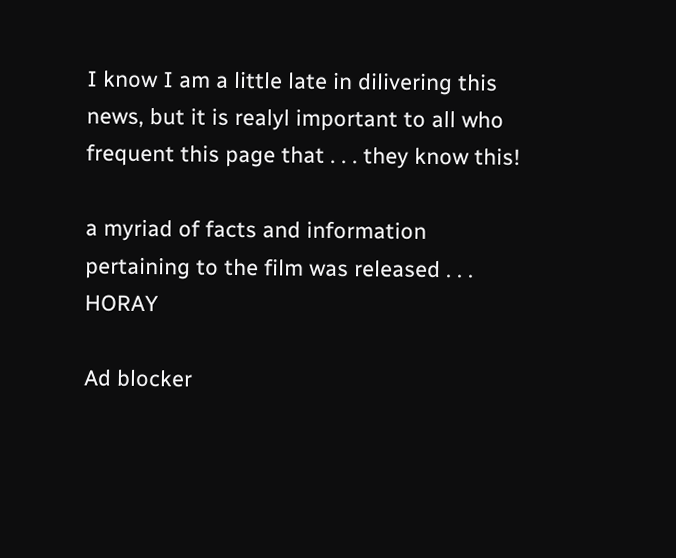I know I am a little late in dilivering this news, but it is realyl important to all who frequent this page that . . . they know this!

a myriad of facts and information pertaining to the film was released . . . HORAY

Ad blocker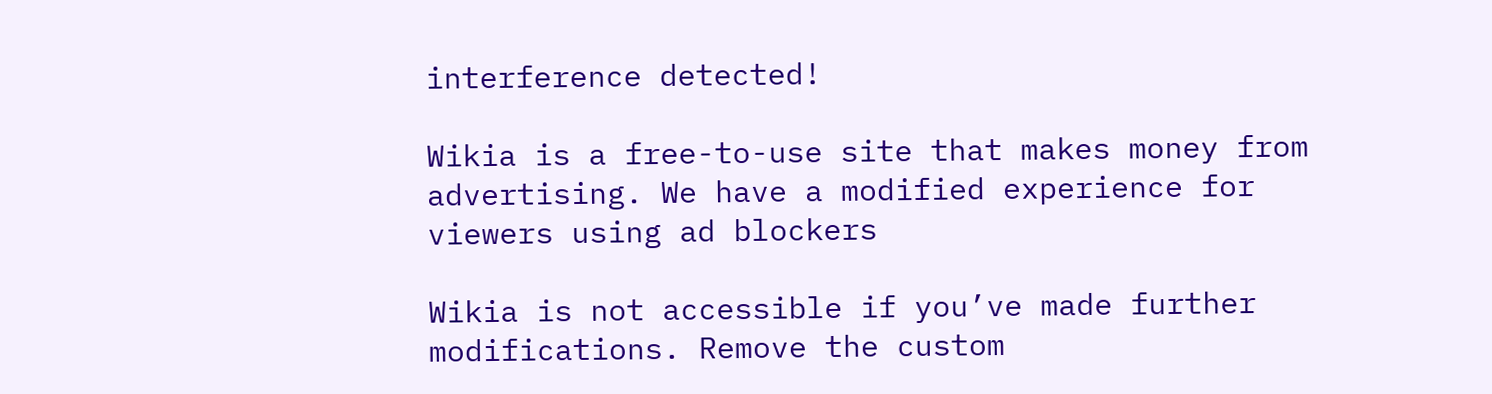interference detected!

Wikia is a free-to-use site that makes money from advertising. We have a modified experience for viewers using ad blockers

Wikia is not accessible if you’ve made further modifications. Remove the custom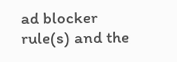ad blocker rule(s) and the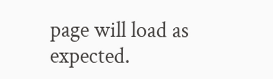page will load as expected.